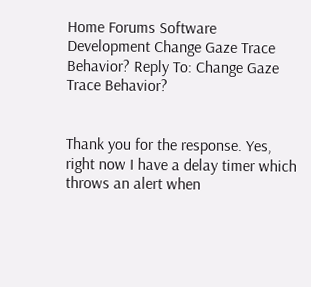Home Forums Software Development Change Gaze Trace Behavior? Reply To: Change Gaze Trace Behavior?


Thank you for the response. Yes, right now I have a delay timer which throws an alert when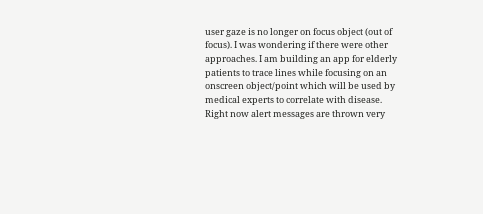user gaze is no longer on focus object (out of focus). I was wondering if there were other approaches. I am building an app for elderly patients to trace lines while focusing on an onscreen object/point which will be used by medical experts to correlate with disease. Right now alert messages are thrown very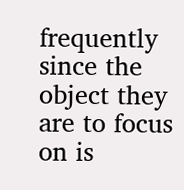frequently since the object they are to focus on is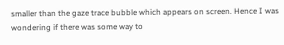smaller than the gaze trace bubble which appears on screen. Hence I was wondering if there was some way to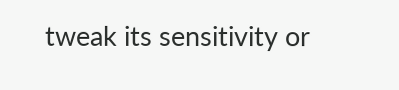tweak its sensitivity or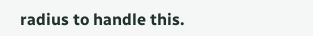radius to handle this.